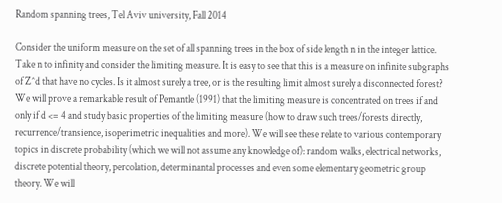Random spanning trees, Tel Aviv university, Fall 2014

Consider the uniform measure on the set of all spanning trees in the box of side length n in the integer lattice. Take n to infinity and consider the limiting measure. It is easy to see that this is a measure on infinite subgraphs of Z^d that have no cycles. Is it almost surely a tree, or is the resulting limit almost surely a disconnected forest? We will prove a remarkable result of Pemantle (1991) that the limiting measure is concentrated on trees if and only if d <= 4 and study basic properties of the limiting measure (how to draw such trees/forests directly, recurrence/transience, isoperimetric inequalities and more). We will see these relate to various contemporary topics in discrete probability (which we will not assume any knowledge of): random walks, electrical networks, discrete potential theory, percolation, determinantal processes and even some elementary geometric group theory. We will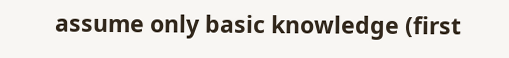assume only basic knowledge (first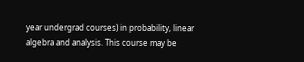year undergrad courses) in probability, linear algebra and analysis. This course may be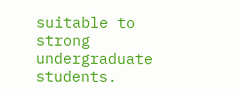suitable to strong undergraduate students.